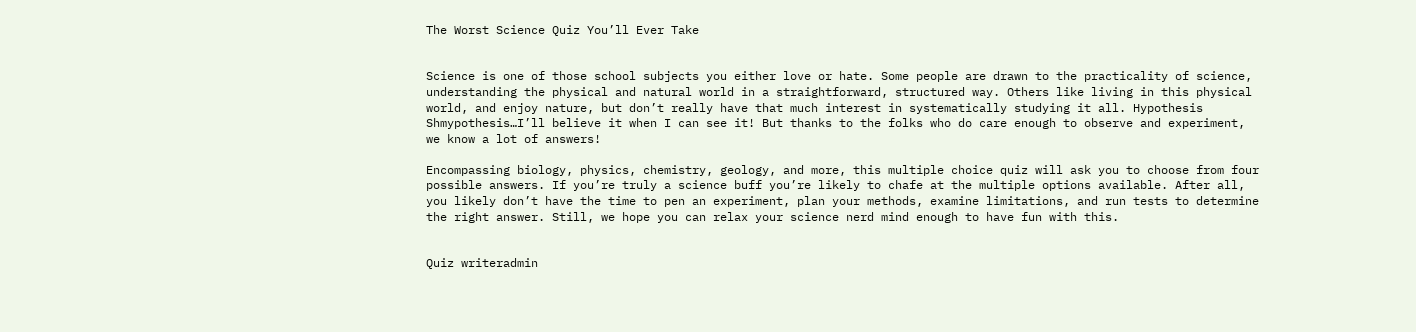The Worst Science Quiz You’ll Ever Take


Science is one of those school subjects you either love or hate. Some people are drawn to the practicality of science, understanding the physical and natural world in a straightforward, structured way. Others like living in this physical world, and enjoy nature, but don’t really have that much interest in systematically studying it all. Hypothesis Shmypothesis…I’ll believe it when I can see it! But thanks to the folks who do care enough to observe and experiment, we know a lot of answers!

Encompassing biology, physics, chemistry, geology, and more, this multiple choice quiz will ask you to choose from four possible answers. If you’re truly a science buff you’re likely to chafe at the multiple options available. After all, you likely don’t have the time to pen an experiment, plan your methods, examine limitations, and run tests to determine the right answer. Still, we hope you can relax your science nerd mind enough to have fun with this.


Quiz writeradmin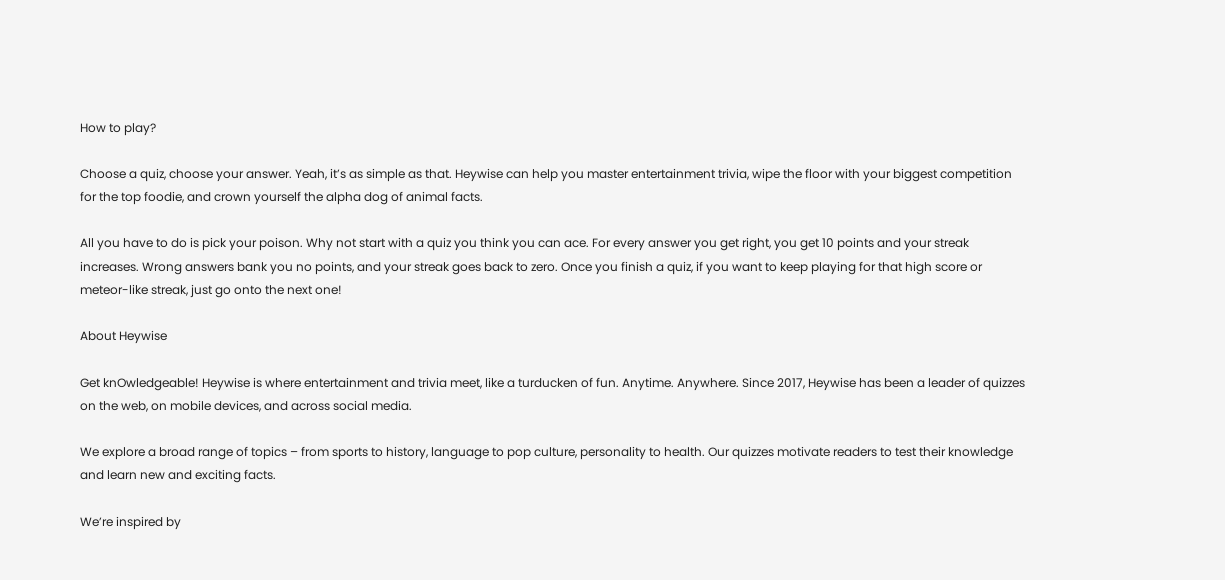How to play?

Choose a quiz, choose your answer. Yeah, it’s as simple as that. Heywise can help you master entertainment trivia, wipe the floor with your biggest competition for the top foodie, and crown yourself the alpha dog of animal facts.

All you have to do is pick your poison. Why not start with a quiz you think you can ace. For every answer you get right, you get 10 points and your streak increases. Wrong answers bank you no points, and your streak goes back to zero. Once you finish a quiz, if you want to keep playing for that high score or meteor-like streak, just go onto the next one!

About Heywise

Get knOwledgeable! Heywise is where entertainment and trivia meet, like a turducken of fun. Anytime. Anywhere. Since 2017, Heywise has been a leader of quizzes on the web, on mobile devices, and across social media.

We explore a broad range of topics – from sports to history, language to pop culture, personality to health. Our quizzes motivate readers to test their knowledge and learn new and exciting facts.

We’re inspired by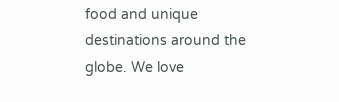food and unique destinations around the globe. We love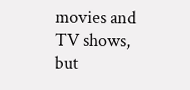movies and TV shows, but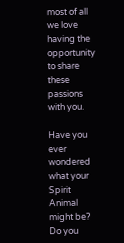most of all we love having the opportunity to share these passions with you.

Have you ever wondered what your Spirit Animal might be? Do you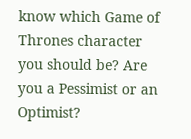know which Game of Thrones character you should be? Are you a Pessimist or an Optimist?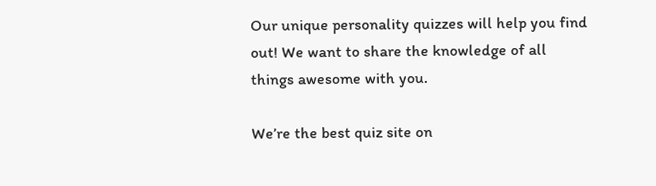Our unique personality quizzes will help you find out! We want to share the knowledge of all things awesome with you.

We’re the best quiz site on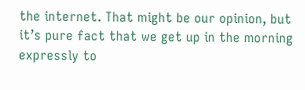the internet. That might be our opinion, but it’s pure fact that we get up in the morning expressly to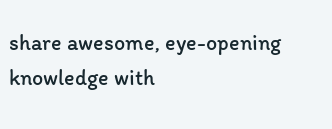share awesome, eye-opening knowledge with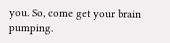you. So, come get your brain pumping.